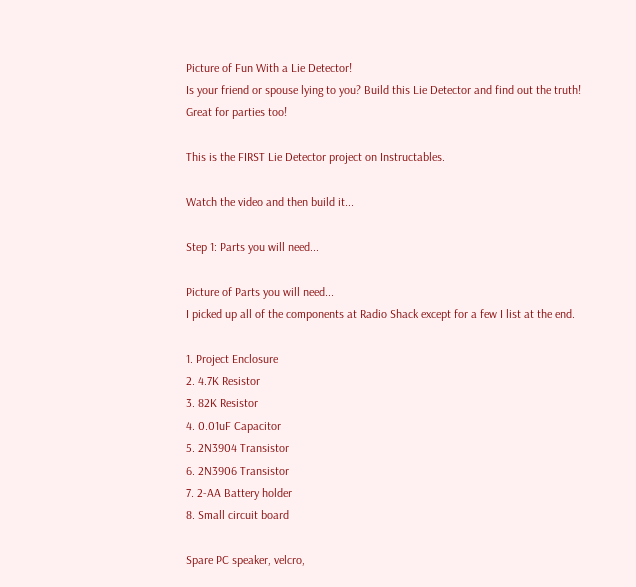Picture of Fun With a Lie Detector!
Is your friend or spouse lying to you? Build this Lie Detector and find out the truth! Great for parties too!

This is the FIRST Lie Detector project on Instructables.

Watch the video and then build it...

Step 1: Parts you will need...

Picture of Parts you will need...
I picked up all of the components at Radio Shack except for a few I list at the end.

1. Project Enclosure
2. 4.7K Resistor
3. 82K Resistor
4. 0.01uF Capacitor
5. 2N3904 Transistor
6. 2N3906 Transistor
7. 2-AA Battery holder
8. Small circuit board

Spare PC speaker, velcro,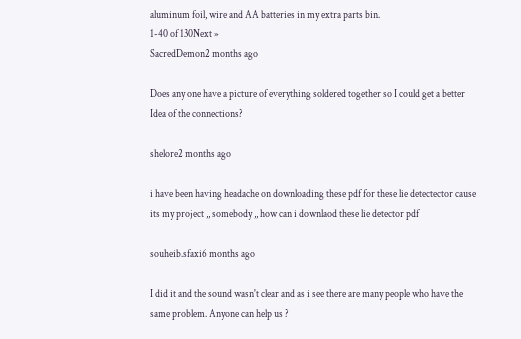aluminum foil, wire and AA batteries in my extra parts bin.
1-40 of 130Next »
SacredDemon2 months ago

Does any one have a picture of everything soldered together so I could get a better Idea of the connections?

shelore2 months ago

i have been having headache on downloading these pdf for these lie detectector cause its my project ,, somebody ,, how can i downlaod these lie detector pdf

souheib.sfaxi6 months ago

I did it and the sound wasn't clear and as i see there are many people who have the same problem. Anyone can help us ?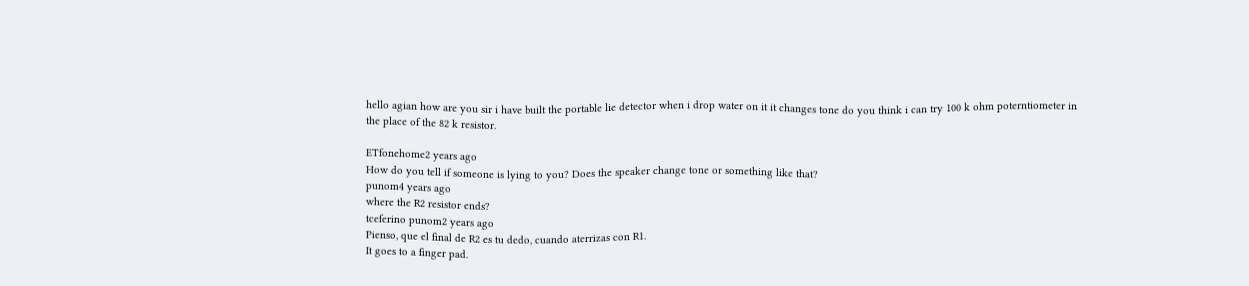hello agian how are you sir i have built the portable lie detector when i drop water on it it changes tone do you think i can try 100 k ohm poterntiometer in the place of the 82 k resistor.

ETfonehome2 years ago
How do you tell if someone is lying to you? Does the speaker change tone or something like that?
punom4 years ago
where the R2 resistor ends?
tceferino punom2 years ago
Pienso, que el final de R2 es tu dedo, cuando aterrizas con R1.
It goes to a finger pad.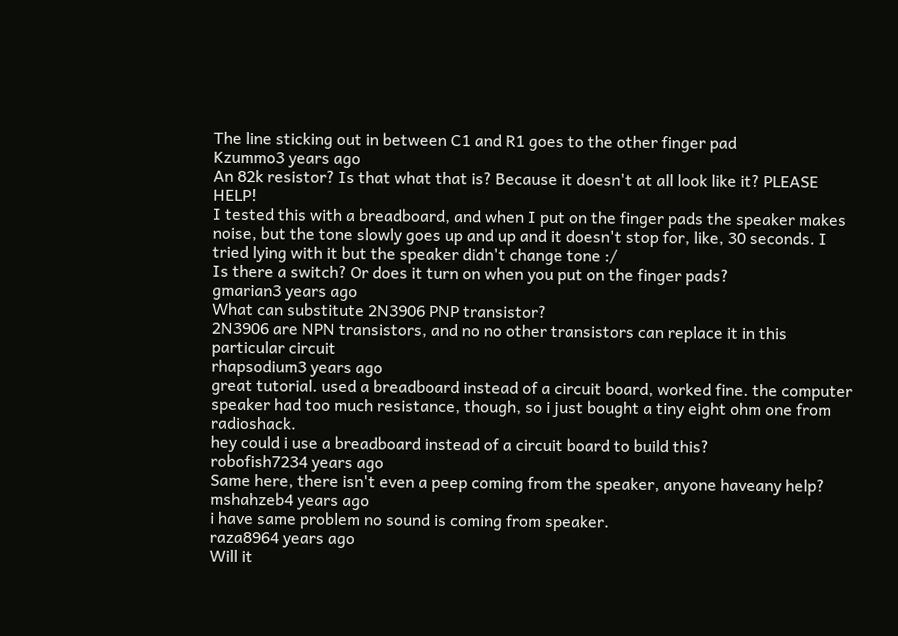The line sticking out in between C1 and R1 goes to the other finger pad
Kzummo3 years ago
An 82k resistor? Is that what that is? Because it doesn't at all look like it? PLEASE HELP!
I tested this with a breadboard, and when I put on the finger pads the speaker makes noise, but the tone slowly goes up and up and it doesn't stop for, like, 30 seconds. I tried lying with it but the speaker didn't change tone :/
Is there a switch? Or does it turn on when you put on the finger pads?
gmarian3 years ago
What can substitute 2N3906 PNP transistor?
2N3906 are NPN transistors, and no no other transistors can replace it in this particular circuit
rhapsodium3 years ago
great tutorial. used a breadboard instead of a circuit board, worked fine. the computer speaker had too much resistance, though, so i just bought a tiny eight ohm one from radioshack.
hey could i use a breadboard instead of a circuit board to build this?
robofish7234 years ago
Same here, there isn't even a peep coming from the speaker, anyone haveany help?
mshahzeb4 years ago
i have same problem no sound is coming from speaker.
raza8964 years ago
Will it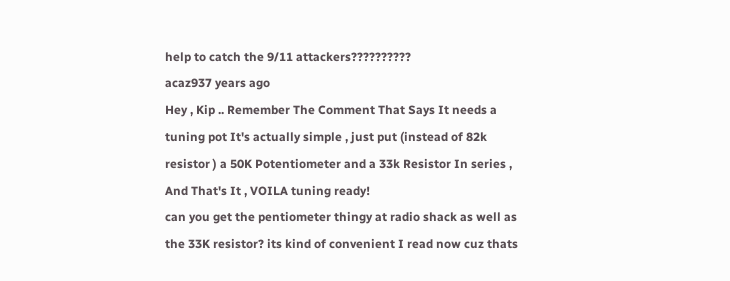help to catch the 9/11 attackers??????????
acaz937 years ago
Hey , Kip .. Remember The Comment That Says It needs a tuning pot It's actually simple , just put (instead of 82k resistor ) a 50K Potentiometer and a 33k Resistor In series , And That's It , VOILA tuning ready!
can you get the pentiometer thingy at radio shack as well as the 33K resistor? its kind of convenient I read now cuz thats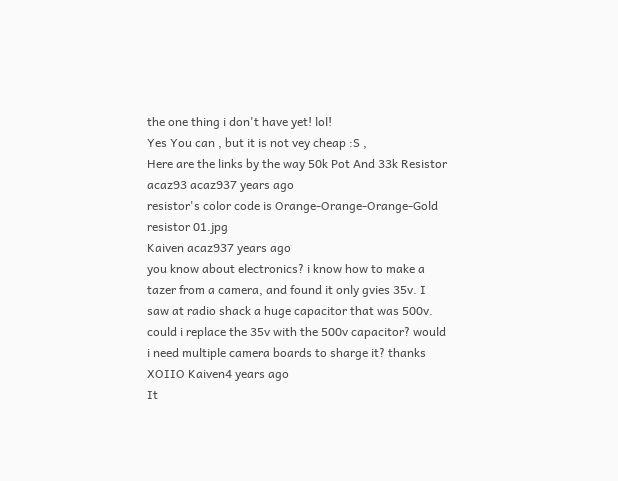the one thing i don't have yet! lol!
Yes You can , but it is not vey cheap :S ,
Here are the links by the way 50k Pot And 33k Resistor
acaz93 acaz937 years ago
resistor's color code is Orange-Orange-Orange-Gold
resistor 01.jpg
Kaiven acaz937 years ago
you know about electronics? i know how to make a tazer from a camera, and found it only gvies 35v. I saw at radio shack a huge capacitor that was 500v. could i replace the 35v with the 500v capacitor? would i need multiple camera boards to sharge it? thanks
XOIIO Kaiven4 years ago
It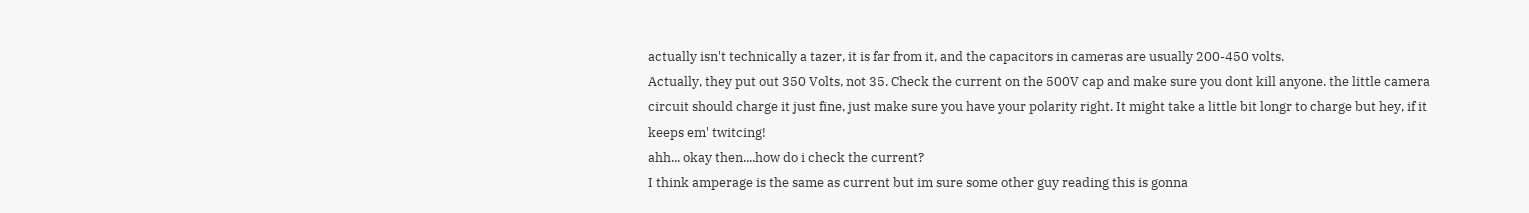actually isn't technically a tazer, it is far from it, and the capacitors in cameras are usually 200-450 volts.
Actually, they put out 350 Volts, not 35. Check the current on the 500V cap and make sure you dont kill anyone. the little camera circuit should charge it just fine, just make sure you have your polarity right. It might take a little bit longr to charge but hey, if it keeps em' twitcing!
ahh... okay then....how do i check the current?
I think amperage is the same as current but im sure some other guy reading this is gonna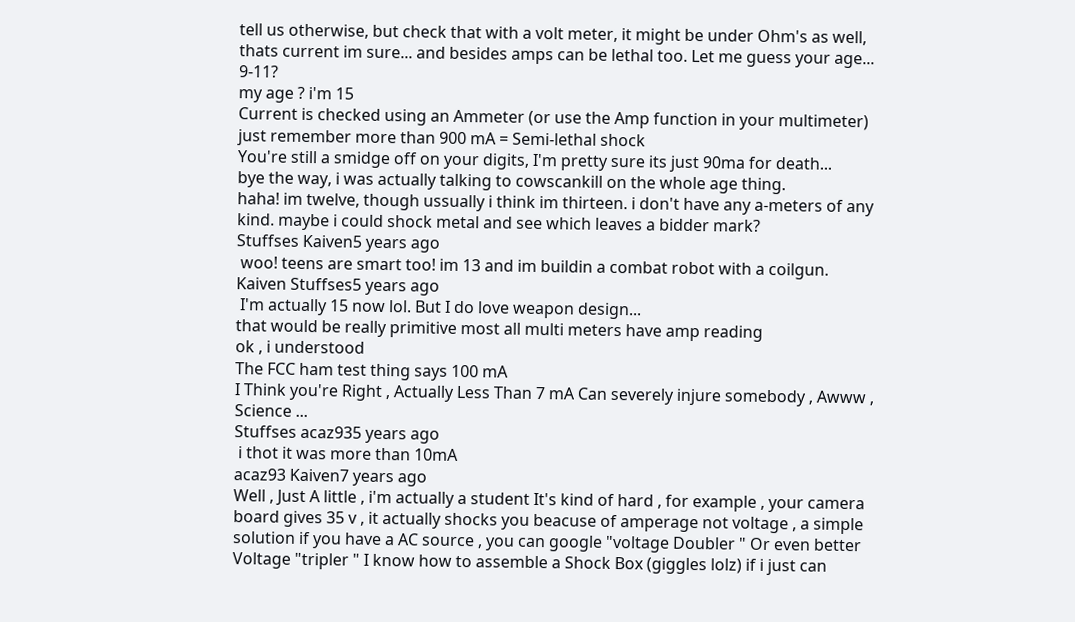tell us otherwise, but check that with a volt meter, it might be under Ohm's as well, thats current im sure... and besides amps can be lethal too. Let me guess your age... 9-11?
my age ? i'm 15
Current is checked using an Ammeter (or use the Amp function in your multimeter)
just remember more than 900 mA = Semi-lethal shock
You're still a smidge off on your digits, I'm pretty sure its just 90ma for death...
bye the way, i was actually talking to cowscankill on the whole age thing.
haha! im twelve, though ussually i think im thirteen. i don't have any a-meters of any kind. maybe i could shock metal and see which leaves a bidder mark?
Stuffses Kaiven5 years ago
 woo! teens are smart too! im 13 and im buildin a combat robot with a coilgun.
Kaiven Stuffses5 years ago
 I'm actually 15 now lol. But I do love weapon design...
that would be really primitive most all multi meters have amp reading
ok , i understood
The FCC ham test thing says 100 mA
I Think you're Right , Actually Less Than 7 mA Can severely injure somebody , Awww , Science ...
Stuffses acaz935 years ago
 i thot it was more than 10mA
acaz93 Kaiven7 years ago
Well , Just A little , i'm actually a student It's kind of hard , for example , your camera board gives 35 v , it actually shocks you beacuse of amperage not voltage , a simple solution if you have a AC source , you can google "voltage Doubler " Or even better Voltage "tripler " I know how to assemble a Shock Box (giggles lolz) if i just can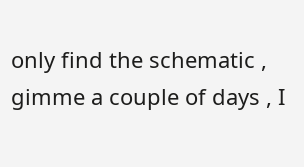only find the schematic , gimme a couple of days , I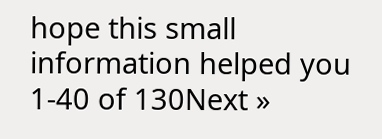hope this small information helped you
1-40 of 130Next »